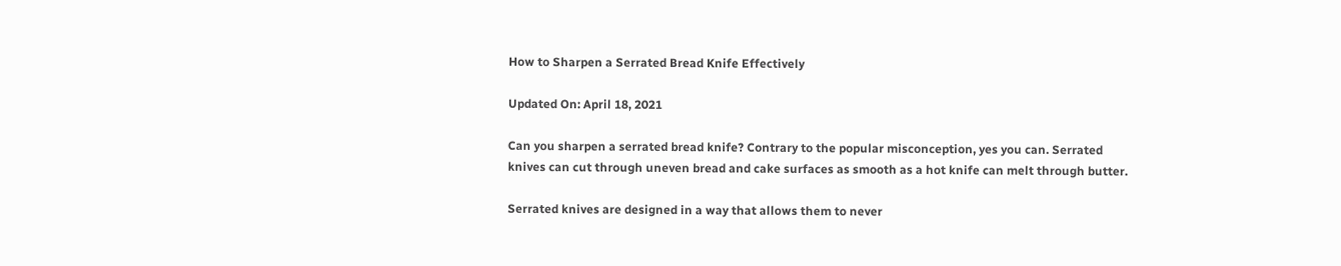How to Sharpen a Serrated Bread Knife Effectively

Updated On: April 18, 2021

Can you sharpen a serrated bread knife? Contrary to the popular misconception, yes you can. Serrated knives can cut through uneven bread and cake surfaces as smooth as a hot knife can melt through butter.

Serrated knives are designed in a way that allows them to never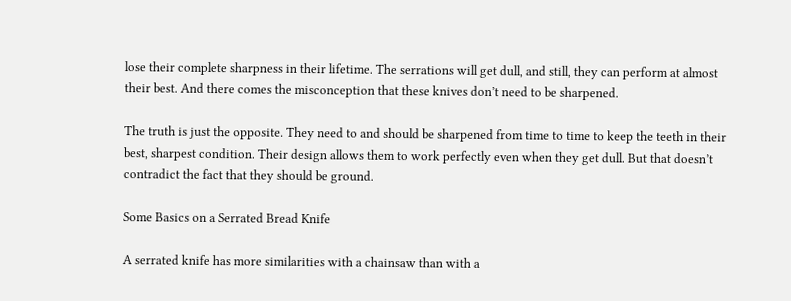lose their complete sharpness in their lifetime. The serrations will get dull, and still, they can perform at almost their best. And there comes the misconception that these knives don’t need to be sharpened.

The truth is just the opposite. They need to and should be sharpened from time to time to keep the teeth in their best, sharpest condition. Their design allows them to work perfectly even when they get dull. But that doesn’t contradict the fact that they should be ground.

Some Basics on a Serrated Bread Knife

A serrated knife has more similarities with a chainsaw than with a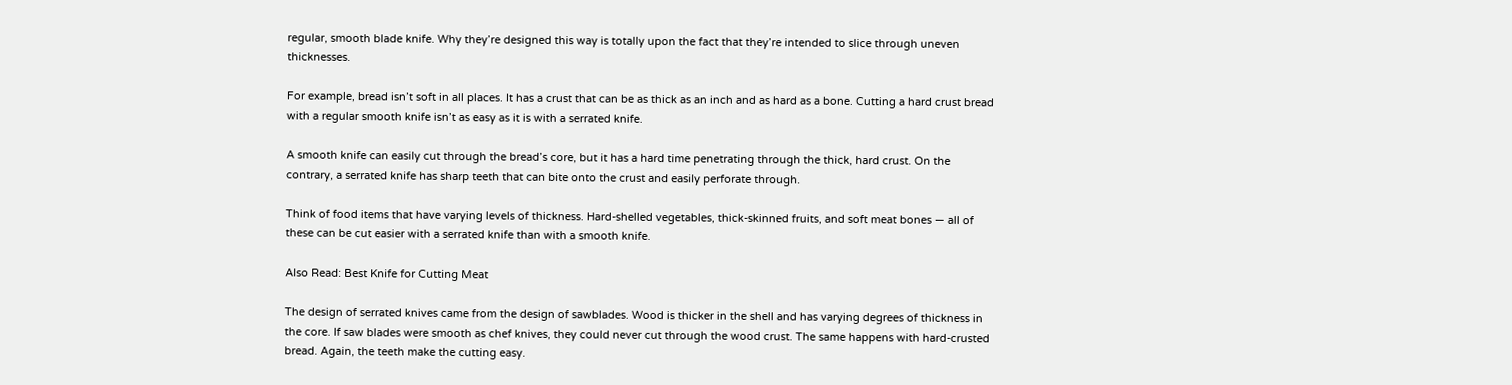regular, smooth blade knife. Why they’re designed this way is totally upon the fact that they’re intended to slice through uneven thicknesses.

For example, bread isn’t soft in all places. It has a crust that can be as thick as an inch and as hard as a bone. Cutting a hard crust bread with a regular smooth knife isn’t as easy as it is with a serrated knife.

A smooth knife can easily cut through the bread’s core, but it has a hard time penetrating through the thick, hard crust. On the contrary, a serrated knife has sharp teeth that can bite onto the crust and easily perforate through.

Think of food items that have varying levels of thickness. Hard-shelled vegetables, thick-skinned fruits, and soft meat bones — all of these can be cut easier with a serrated knife than with a smooth knife.

Also Read: Best Knife for Cutting Meat

The design of serrated knives came from the design of sawblades. Wood is thicker in the shell and has varying degrees of thickness in the core. If saw blades were smooth as chef knives, they could never cut through the wood crust. The same happens with hard-crusted bread. Again, the teeth make the cutting easy.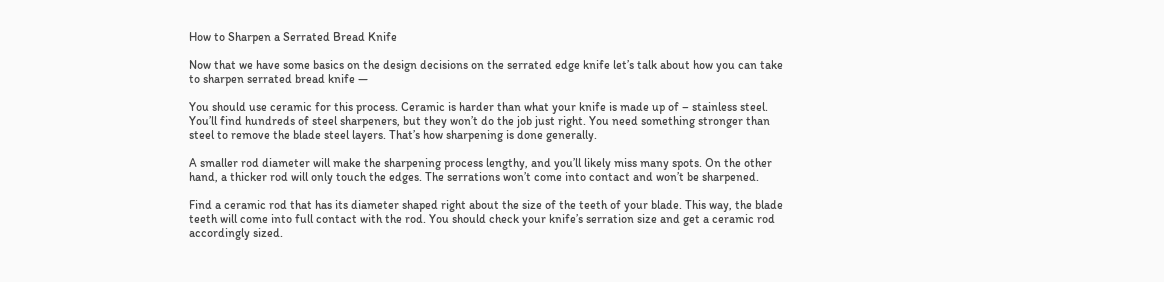How to Sharpen a Serrated Bread Knife

Now that we have some basics on the design decisions on the serrated edge knife let’s talk about how you can take to sharpen serrated bread knife —

You should use ceramic for this process. Ceramic is harder than what your knife is made up of – stainless steel. You’ll find hundreds of steel sharpeners, but they won’t do the job just right. You need something stronger than steel to remove the blade steel layers. That’s how sharpening is done generally.

A smaller rod diameter will make the sharpening process lengthy, and you’ll likely miss many spots. On the other hand, a thicker rod will only touch the edges. The serrations won’t come into contact and won’t be sharpened.

Find a ceramic rod that has its diameter shaped right about the size of the teeth of your blade. This way, the blade teeth will come into full contact with the rod. You should check your knife’s serration size and get a ceramic rod accordingly sized.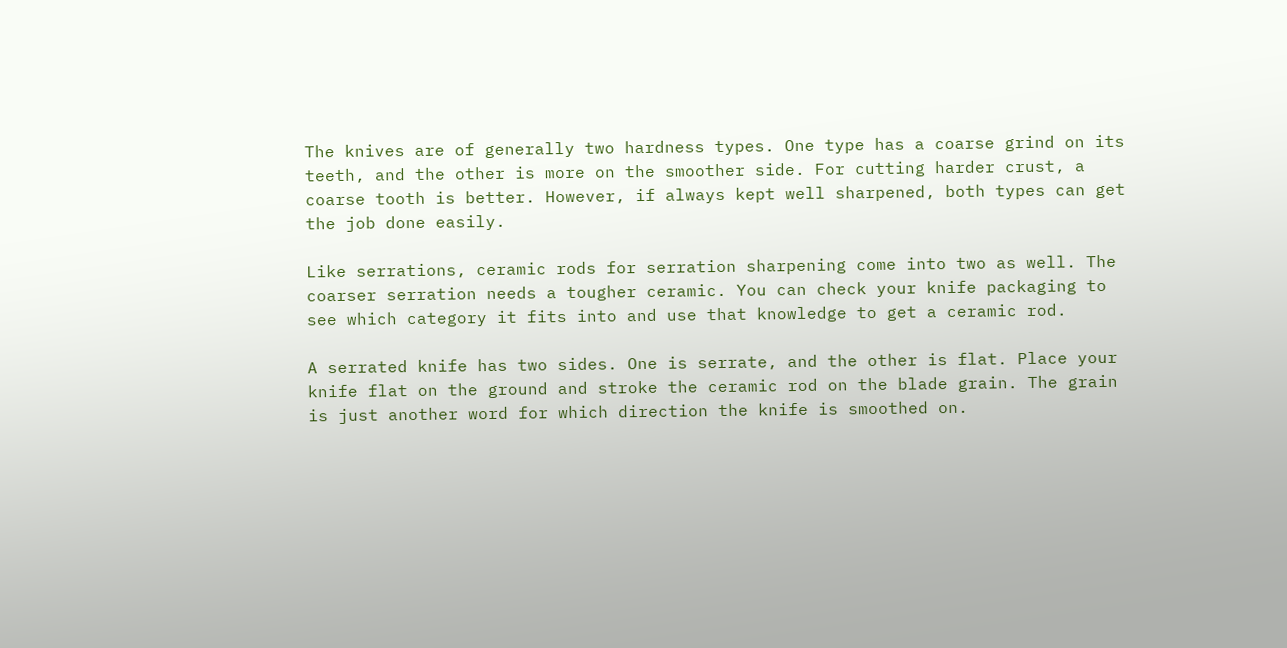The knives are of generally two hardness types. One type has a coarse grind on its teeth, and the other is more on the smoother side. For cutting harder crust, a coarse tooth is better. However, if always kept well sharpened, both types can get the job done easily.

Like serrations, ceramic rods for serration sharpening come into two as well. The coarser serration needs a tougher ceramic. You can check your knife packaging to see which category it fits into and use that knowledge to get a ceramic rod.

A serrated knife has two sides. One is serrate, and the other is flat. Place your knife flat on the ground and stroke the ceramic rod on the blade grain. The grain is just another word for which direction the knife is smoothed on.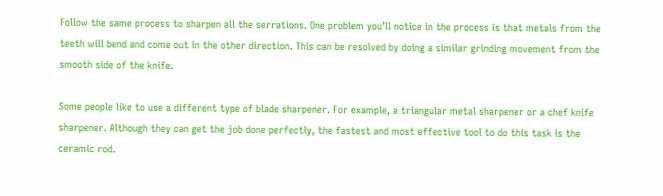Follow the same process to sharpen all the serrations. One problem you’ll notice in the process is that metals from the teeth will bend and come out in the other direction. This can be resolved by doing a similar grinding movement from the smooth side of the knife.

Some people like to use a different type of blade sharpener. For example, a triangular metal sharpener or a chef knife sharpener. Although they can get the job done perfectly, the fastest and most effective tool to do this task is the ceramic rod.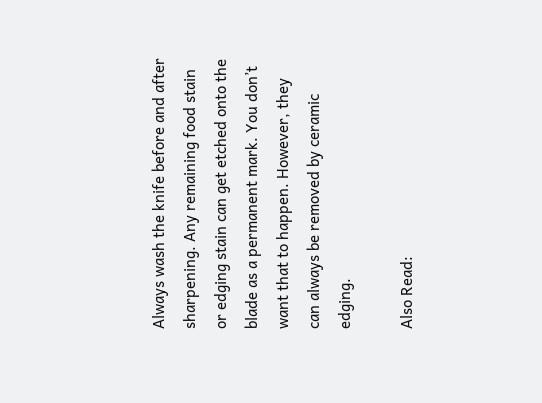Always wash the knife before and after sharpening. Any remaining food stain or edging stain can get etched onto the blade as a permanent mark. You don’t want that to happen. However, they can always be removed by ceramic edging.

Also Read: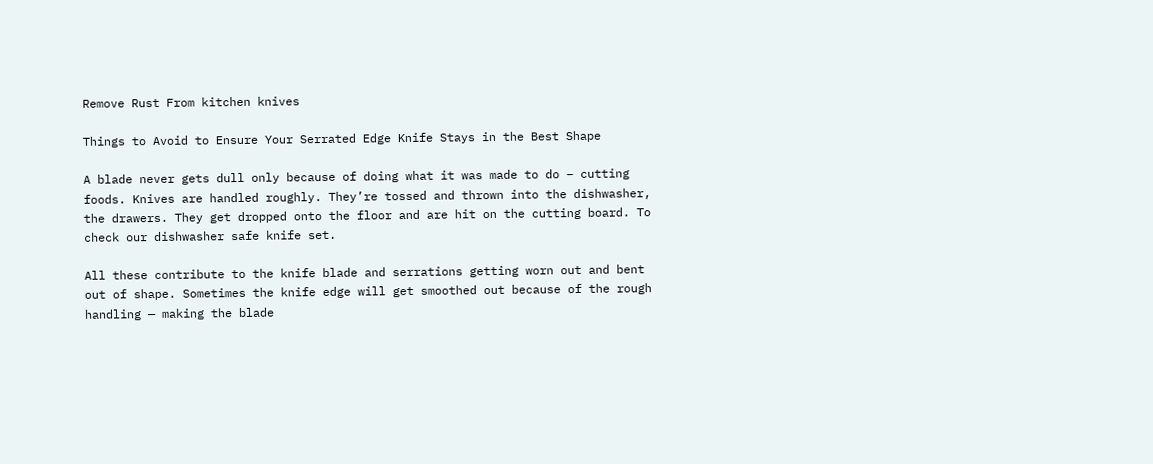Remove Rust From kitchen knives

Things to Avoid to Ensure Your Serrated Edge Knife Stays in the Best Shape

A blade never gets dull only because of doing what it was made to do – cutting foods. Knives are handled roughly. They’re tossed and thrown into the dishwasher, the drawers. They get dropped onto the floor and are hit on the cutting board. To check our dishwasher safe knife set.

All these contribute to the knife blade and serrations getting worn out and bent out of shape. Sometimes the knife edge will get smoothed out because of the rough handling — making the blade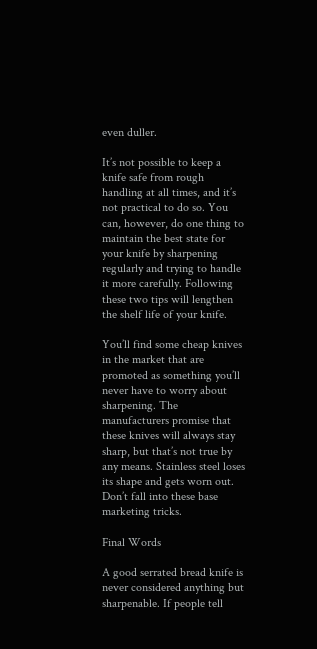even duller.

It’s not possible to keep a knife safe from rough handling at all times, and it’s not practical to do so. You can, however, do one thing to maintain the best state for your knife by sharpening regularly and trying to handle it more carefully. Following these two tips will lengthen the shelf life of your knife.

You’ll find some cheap knives in the market that are promoted as something you’ll never have to worry about sharpening. The manufacturers promise that these knives will always stay sharp, but that’s not true by any means. Stainless steel loses its shape and gets worn out. Don’t fall into these base marketing tricks.

Final Words

A good serrated bread knife is never considered anything but sharpenable. If people tell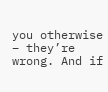you otherwise – they’re wrong. And if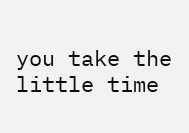you take the little time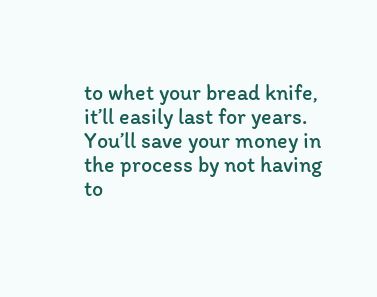to whet your bread knife, it’ll easily last for years. You’ll save your money in the process by not having to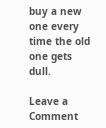buy a new one every time the old one gets dull.

Leave a Comment